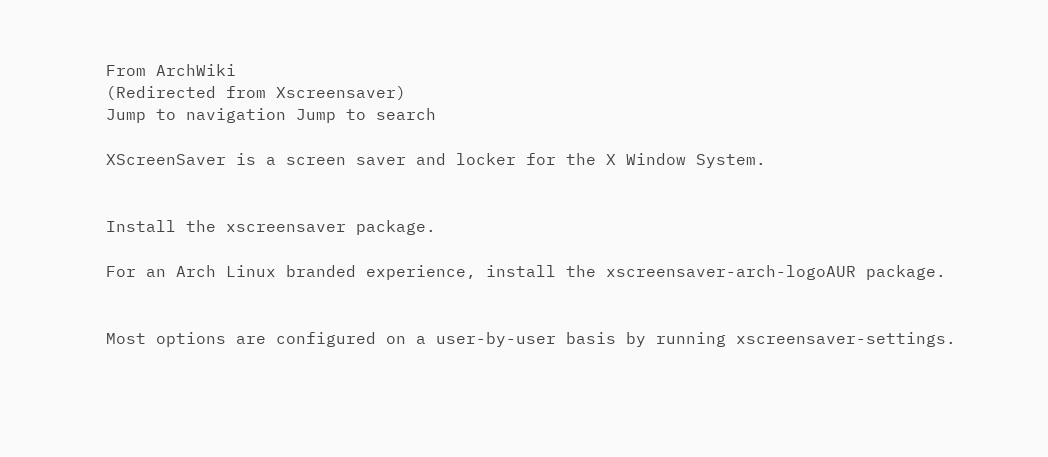From ArchWiki
(Redirected from Xscreensaver)
Jump to navigation Jump to search

XScreenSaver is a screen saver and locker for the X Window System.


Install the xscreensaver package.

For an Arch Linux branded experience, install the xscreensaver-arch-logoAUR package.


Most options are configured on a user-by-user basis by running xscreensaver-settings.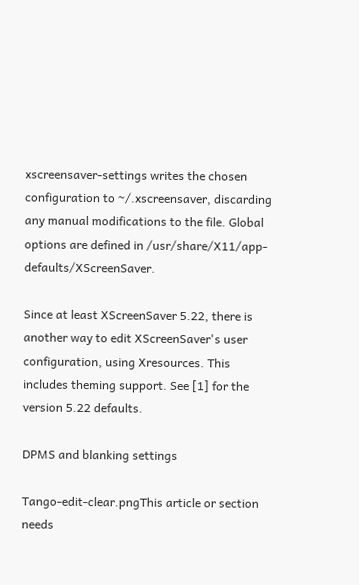xscreensaver-settings writes the chosen configuration to ~/.xscreensaver, discarding any manual modifications to the file. Global options are defined in /usr/share/X11/app-defaults/XScreenSaver.

Since at least XScreenSaver 5.22, there is another way to edit XScreenSaver's user configuration, using Xresources. This includes theming support. See [1] for the version 5.22 defaults.

DPMS and blanking settings

Tango-edit-clear.pngThis article or section needs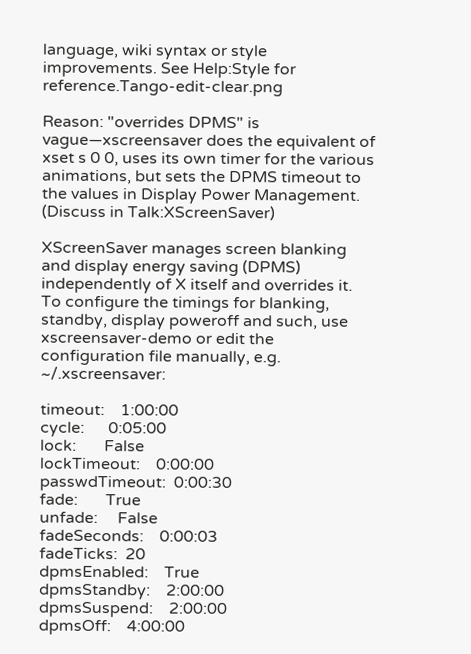language, wiki syntax or style improvements. See Help:Style for reference.Tango-edit-clear.png

Reason: "overrides DPMS" is vague—xscreensaver does the equivalent of xset s 0 0, uses its own timer for the various animations, but sets the DPMS timeout to the values in Display Power Management. (Discuss in Talk:XScreenSaver)

XScreenSaver manages screen blanking and display energy saving (DPMS) independently of X itself and overrides it. To configure the timings for blanking, standby, display poweroff and such, use xscreensaver-demo or edit the configuration file manually, e.g. ~/.xscreensaver:

timeout:    1:00:00
cycle:      0:05:00
lock:       False
lockTimeout:    0:00:00
passwdTimeout:  0:00:30
fade:       True
unfade:     False
fadeSeconds:    0:00:03
fadeTicks:  20
dpmsEnabled:    True
dpmsStandby:    2:00:00
dpmsSuspend:    2:00:00
dpmsOff:    4:00:00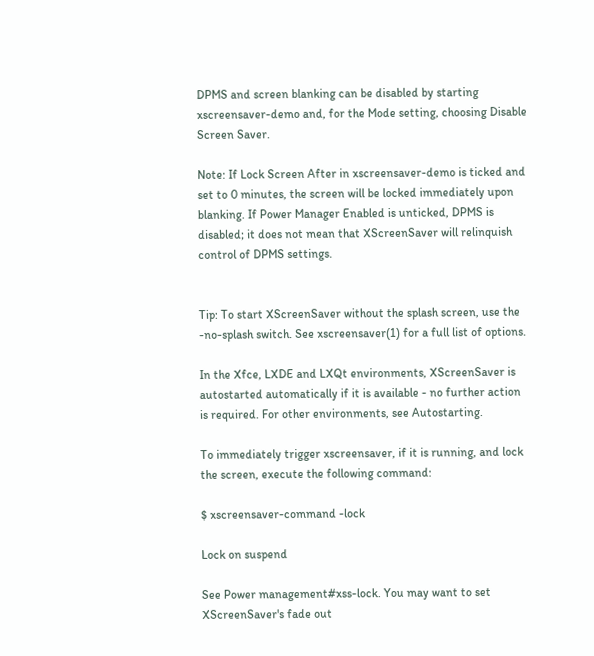DPMS and screen blanking can be disabled by starting xscreensaver-demo and, for the Mode setting, choosing Disable Screen Saver.

Note: If Lock Screen After in xscreensaver-demo is ticked and set to 0 minutes, the screen will be locked immediately upon blanking. If Power Manager Enabled is unticked, DPMS is disabled; it does not mean that XScreenSaver will relinquish control of DPMS settings.


Tip: To start XScreenSaver without the splash screen, use the -no-splash switch. See xscreensaver(1) for a full list of options.

In the Xfce, LXDE and LXQt environments, XScreenSaver is autostarted automatically if it is available - no further action is required. For other environments, see Autostarting.

To immediately trigger xscreensaver, if it is running, and lock the screen, execute the following command:

$ xscreensaver-command -lock

Lock on suspend

See Power management#xss-lock. You may want to set XScreenSaver's fade out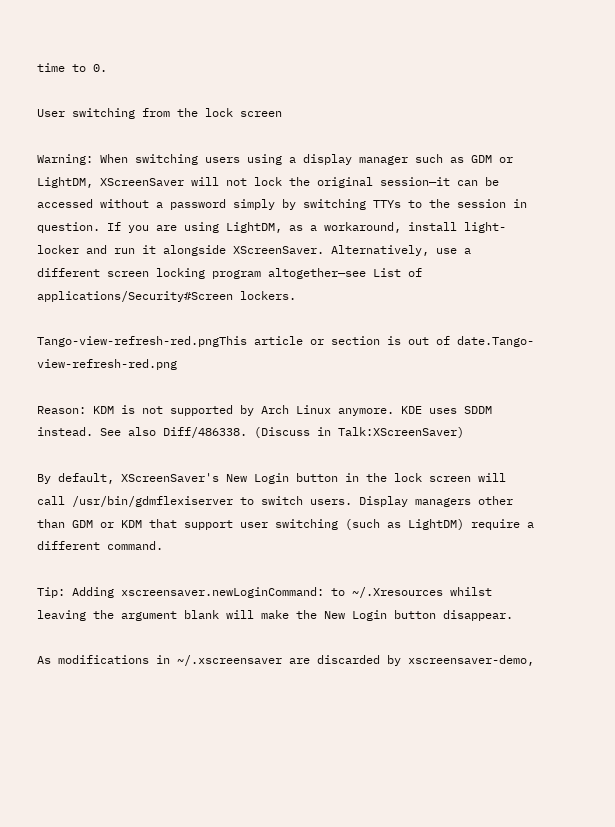time to 0.

User switching from the lock screen

Warning: When switching users using a display manager such as GDM or LightDM, XScreenSaver will not lock the original session—it can be accessed without a password simply by switching TTYs to the session in question. If you are using LightDM, as a workaround, install light-locker and run it alongside XScreenSaver. Alternatively, use a different screen locking program altogether—see List of applications/Security#Screen lockers.

Tango-view-refresh-red.pngThis article or section is out of date.Tango-view-refresh-red.png

Reason: KDM is not supported by Arch Linux anymore. KDE uses SDDM instead. See also Diff/486338. (Discuss in Talk:XScreenSaver)

By default, XScreenSaver's New Login button in the lock screen will call /usr/bin/gdmflexiserver to switch users. Display managers other than GDM or KDM that support user switching (such as LightDM) require a different command.

Tip: Adding xscreensaver.newLoginCommand: to ~/.Xresources whilst leaving the argument blank will make the New Login button disappear.

As modifications in ~/.xscreensaver are discarded by xscreensaver-demo,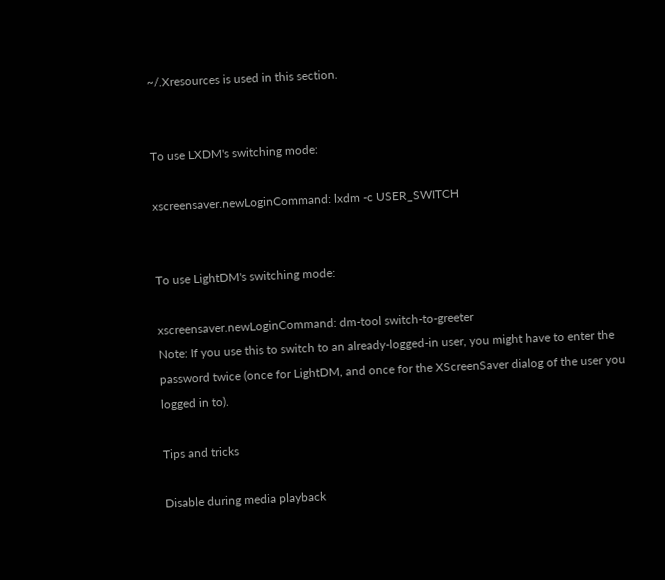~/.Xresources is used in this section.


To use LXDM's switching mode:

xscreensaver.newLoginCommand: lxdm -c USER_SWITCH


To use LightDM's switching mode:

xscreensaver.newLoginCommand: dm-tool switch-to-greeter
Note: If you use this to switch to an already-logged-in user, you might have to enter the password twice (once for LightDM, and once for the XScreenSaver dialog of the user you logged in to).

Tips and tricks

Disable during media playback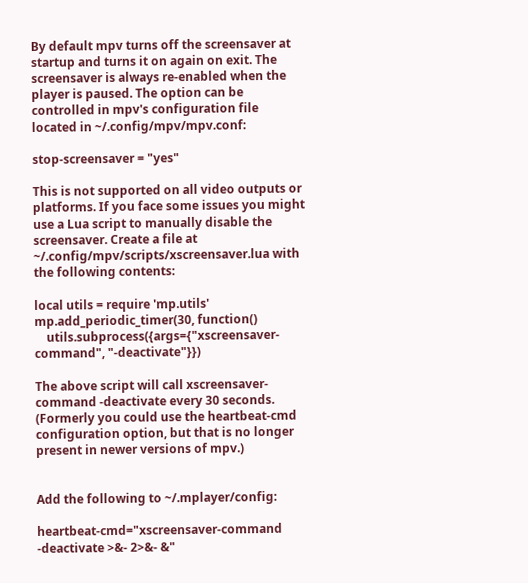By default mpv turns off the screensaver at startup and turns it on again on exit. The screensaver is always re-enabled when the player is paused. The option can be controlled in mpv's configuration file located in ~/.config/mpv/mpv.conf:

stop-screensaver = "yes"

This is not supported on all video outputs or platforms. If you face some issues you might use a Lua script to manually disable the screensaver. Create a file at ~/.config/mpv/scripts/xscreensaver.lua with the following contents:

local utils = require 'mp.utils'
mp.add_periodic_timer(30, function()
    utils.subprocess({args={"xscreensaver-command", "-deactivate"}})

The above script will call xscreensaver-command -deactivate every 30 seconds. (Formerly you could use the heartbeat-cmd configuration option, but that is no longer present in newer versions of mpv.)


Add the following to ~/.mplayer/config:

heartbeat-cmd="xscreensaver-command -deactivate >&- 2>&- &"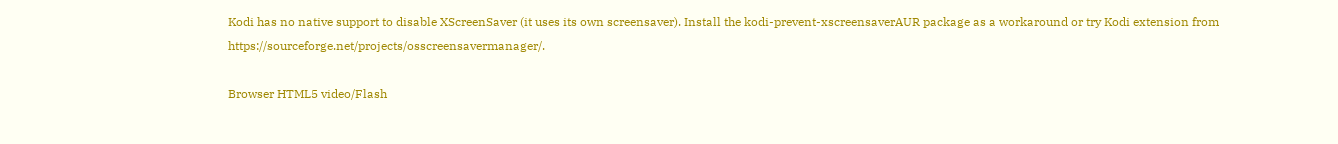Kodi has no native support to disable XScreenSaver (it uses its own screensaver). Install the kodi-prevent-xscreensaverAUR package as a workaround or try Kodi extension from https://sourceforge.net/projects/osscreensavermanager/.

Browser HTML5 video/Flash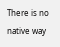There is no native way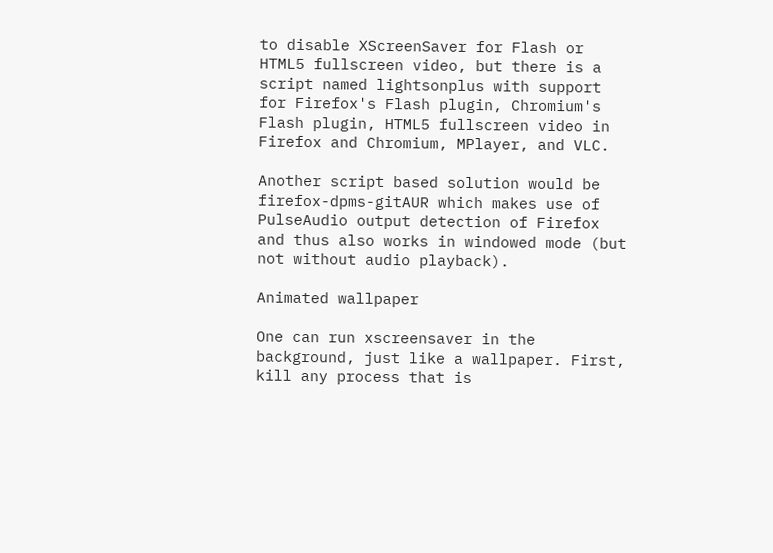to disable XScreenSaver for Flash or HTML5 fullscreen video, but there is a script named lightsonplus with support for Firefox's Flash plugin, Chromium's Flash plugin, HTML5 fullscreen video in Firefox and Chromium, MPlayer, and VLC.

Another script based solution would be firefox-dpms-gitAUR which makes use of PulseAudio output detection of Firefox and thus also works in windowed mode (but not without audio playback).

Animated wallpaper

One can run xscreensaver in the background, just like a wallpaper. First, kill any process that is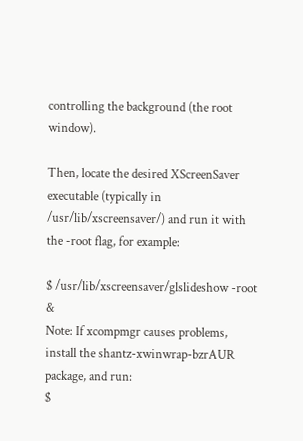controlling the background (the root window).

Then, locate the desired XScreenSaver executable (typically in /usr/lib/xscreensaver/) and run it with the -root flag, for example:

$ /usr/lib/xscreensaver/glslideshow -root &
Note: If xcompmgr causes problems, install the shantz-xwinwrap-bzrAUR package, and run:
$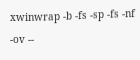xwinwrap -b -fs -sp -fs -nf -ov --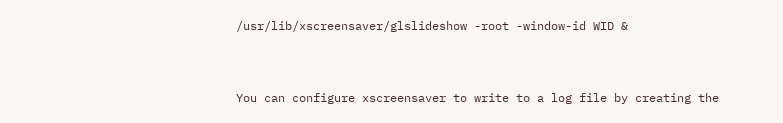/usr/lib/xscreensaver/glslideshow -root -window-id WID &


You can configure xscreensaver to write to a log file by creating the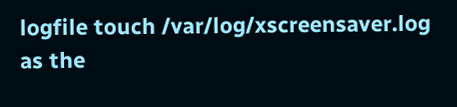logfile touch /var/log/xscreensaver.log as the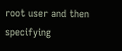root user and then specifying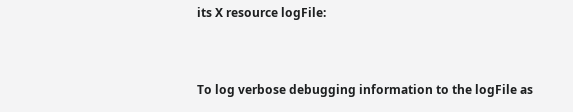its X resource logFile:


To log verbose debugging information to the logFile as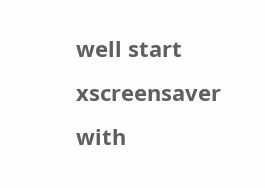well start xscreensaver with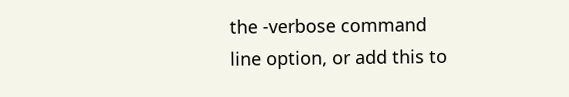the -verbose command line option, or add this to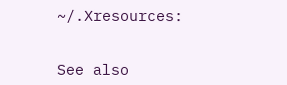~/.Xresources:


See also